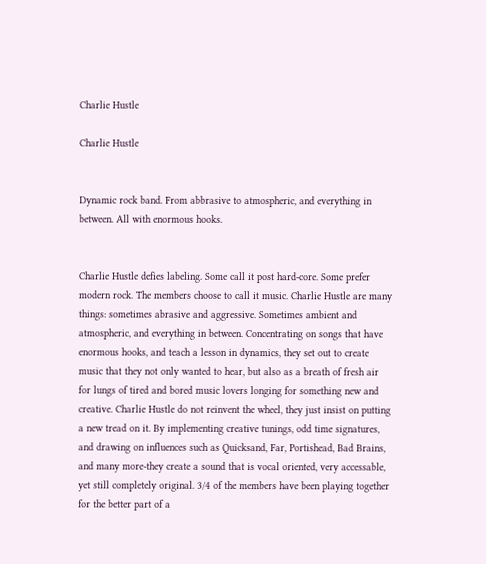Charlie Hustle

Charlie Hustle


Dynamic rock band. From abbrasive to atmospheric, and everything in between. All with enormous hooks.


Charlie Hustle defies labeling. Some call it post hard-core. Some prefer modern rock. The members choose to call it music. Charlie Hustle are many things: sometimes abrasive and aggressive. Sometimes ambient and atmospheric, and everything in between. Concentrating on songs that have enormous hooks, and teach a lesson in dynamics, they set out to create music that they not only wanted to hear, but also as a breath of fresh air for lungs of tired and bored music lovers longing for something new and creative. Charlie Hustle do not reinvent the wheel, they just insist on putting a new tread on it. By implementing creative tunings, odd time signatures, and drawing on influences such as Quicksand, Far, Portishead, Bad Brains, and many more-they create a sound that is vocal oriented, very accessable, yet still completely original. 3/4 of the members have been playing together for the better part of a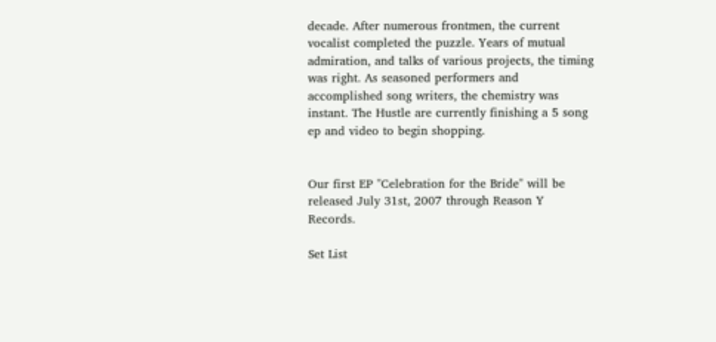decade. After numerous frontmen, the current vocalist completed the puzzle. Years of mutual admiration, and talks of various projects, the timing was right. As seasoned performers and accomplished song writers, the chemistry was instant. The Hustle are currently finishing a 5 song ep and video to begin shopping.


Our first EP "Celebration for the Bride" will be released July 31st, 2007 through Reason Y Records.

Set List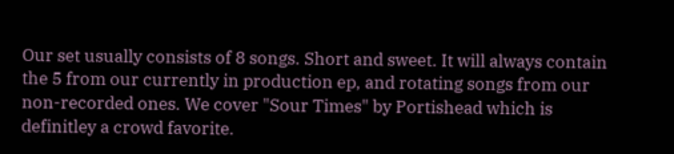Our set usually consists of 8 songs. Short and sweet. It will always contain the 5 from our currently in production ep, and rotating songs from our non-recorded ones. We cover "Sour Times" by Portishead which is definitley a crowd favorite.